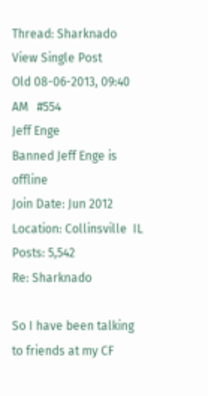Thread: Sharknado
View Single Post
Old 08-06-2013, 09:40 AM   #554
Jeff Enge
Banned Jeff Enge is offline
Join Date: Jun 2012
Location: Collinsville  IL
Posts: 5,542
Re: Sharknado

So I have been talking to friends at my CF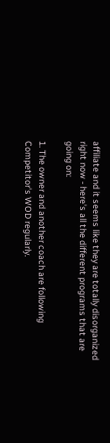affiliate and it seems like they are totally disorganized right now - here's all the different programs that are going on:

1. The owner and another coach are following Competitor's WOD regularly.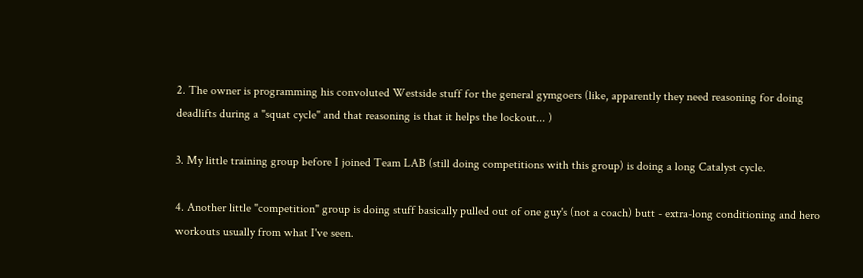2. The owner is programming his convoluted Westside stuff for the general gymgoers (like, apparently they need reasoning for doing deadlifts during a "squat cycle" and that reasoning is that it helps the lockout... )

3. My little training group before I joined Team LAB (still doing competitions with this group) is doing a long Catalyst cycle.

4. Another little "competition" group is doing stuff basically pulled out of one guy's (not a coach) butt - extra-long conditioning and hero workouts usually from what I've seen.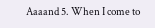Aaaand 5. When I come to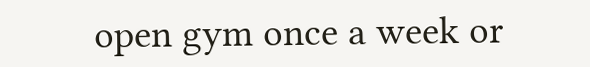open gym once a week or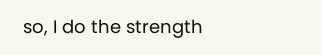so, I do the strength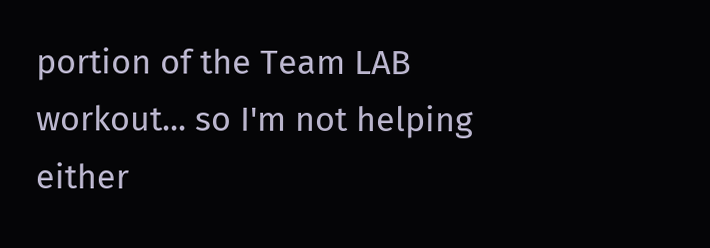portion of the Team LAB workout... so I'm not helping either